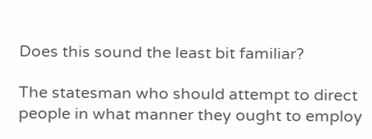Does this sound the least bit familiar?

The statesman who should attempt to direct people in what manner they ought to employ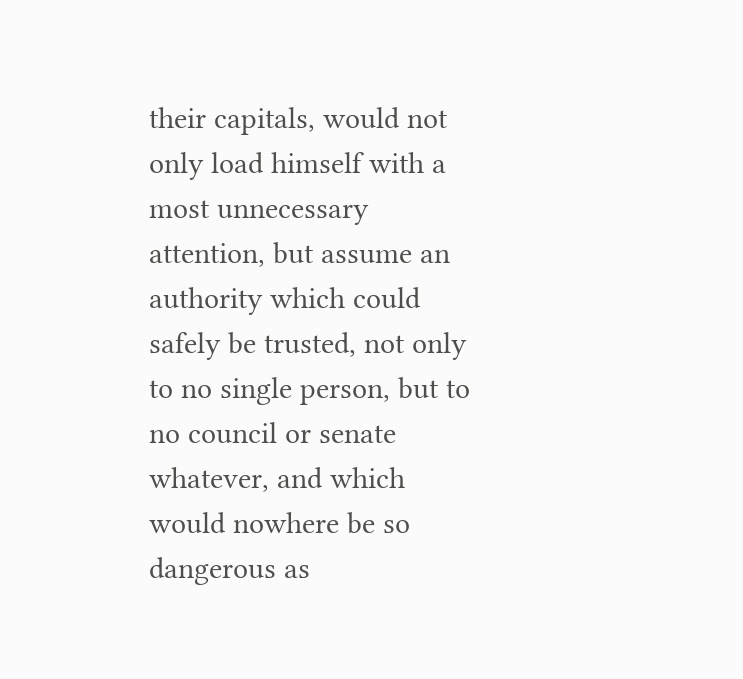their capitals, would not only load himself with a most unnecessary attention, but assume an authority which could safely be trusted, not only to no single person, but to no council or senate whatever, and which would nowhere be so dangerous as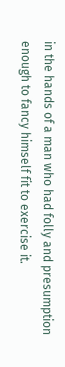in the hands of a man who had folly and presumption enough to fancy himself fit to exercise it.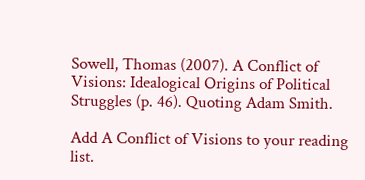Sowell, Thomas (2007). A Conflict of Visions: Idealogical Origins of Political Struggles (p. 46). Quoting Adam Smith.

Add A Conflict of Visions to your reading list.